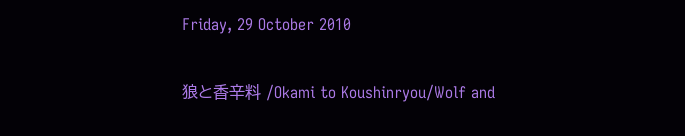Friday, 29 October 2010

狼と香辛料 /Okami to Koushinryou/Wolf and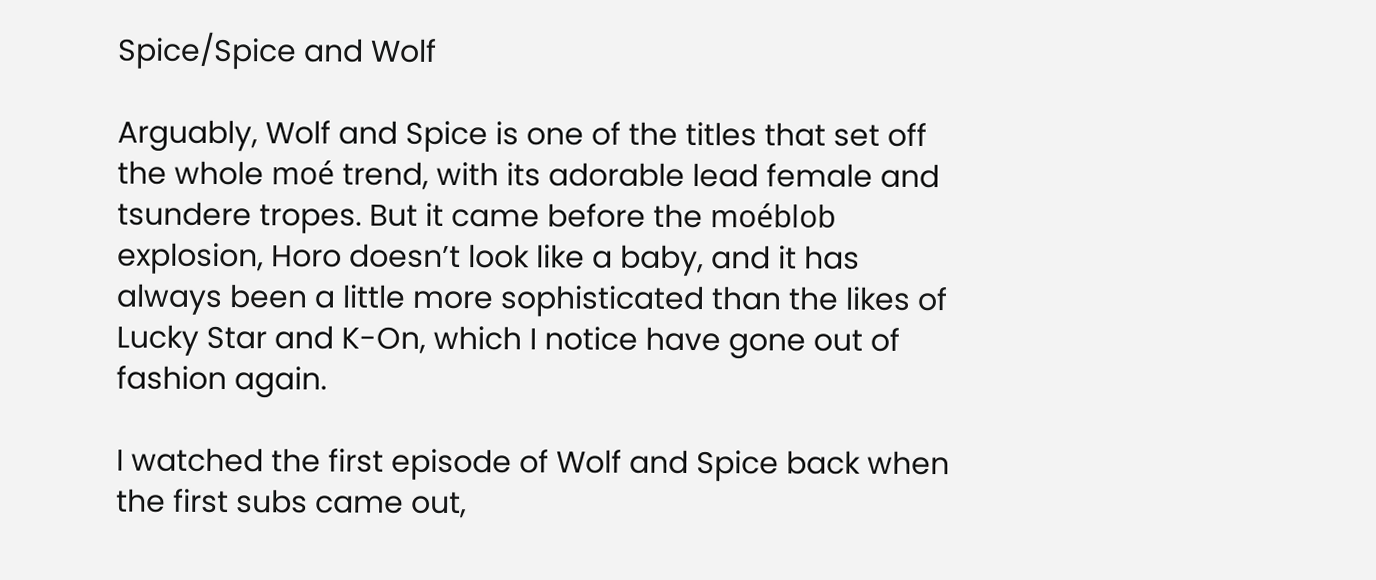Spice/Spice and Wolf

Arguably, Wolf and Spice is one of the titles that set off the whole moé trend, with its adorable lead female and tsundere tropes. But it came before the moéblob explosion, Horo doesn’t look like a baby, and it has always been a little more sophisticated than the likes of Lucky Star and K-On, which I notice have gone out of fashion again.

I watched the first episode of Wolf and Spice back when the first subs came out,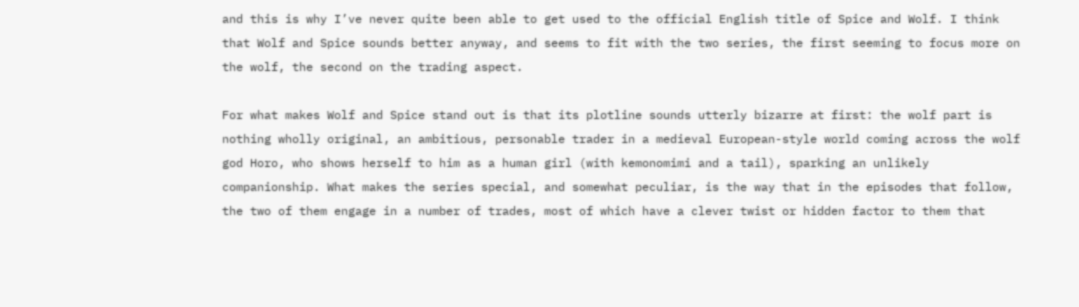and this is why I’ve never quite been able to get used to the official English title of Spice and Wolf. I think that Wolf and Spice sounds better anyway, and seems to fit with the two series, the first seeming to focus more on the wolf, the second on the trading aspect.

For what makes Wolf and Spice stand out is that its plotline sounds utterly bizarre at first: the wolf part is nothing wholly original, an ambitious, personable trader in a medieval European-style world coming across the wolf god Horo, who shows herself to him as a human girl (with kemonomimi and a tail), sparking an unlikely companionship. What makes the series special, and somewhat peculiar, is the way that in the episodes that follow, the two of them engage in a number of trades, most of which have a clever twist or hidden factor to them that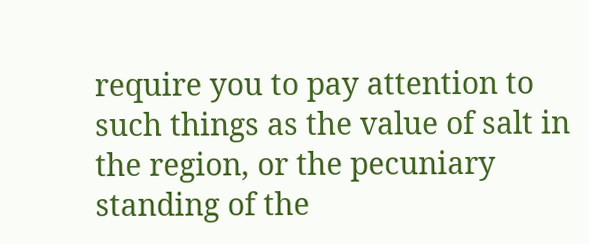require you to pay attention to such things as the value of salt in the region, or the pecuniary standing of the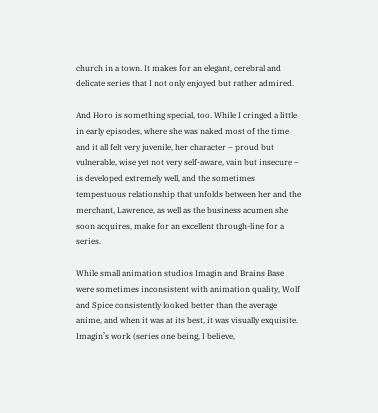church in a town. It makes for an elegant, cerebral and delicate series that I not only enjoyed but rather admired.

And Horo is something special, too. While I cringed a little in early episodes, where she was naked most of the time and it all felt very juvenile, her character – proud but vulnerable, wise yet not very self-aware, vain but insecure – is developed extremely well, and the sometimes tempestuous relationship that unfolds between her and the merchant, Lawrence, as well as the business acumen she soon acquires, make for an excellent through-line for a series.

While small animation studios Imagin and Brains Base were sometimes inconsistent with animation quality, Wolf and Spice consistently looked better than the average anime, and when it was at its best, it was visually exquisite. Imagin’s work (series one being, I believe,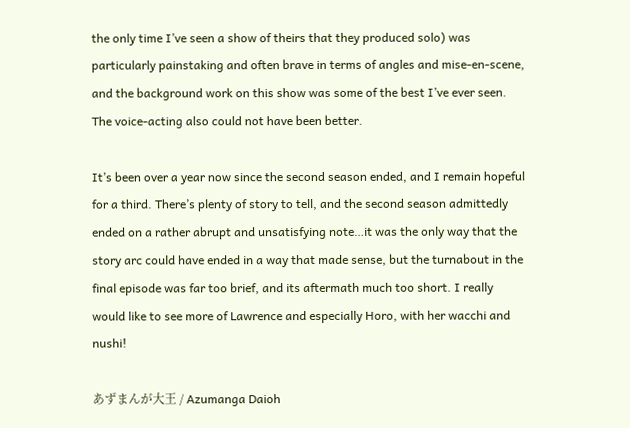the only time I’ve seen a show of theirs that they produced solo) was particularly painstaking and often brave in terms of angles and mise-en-scene, and the background work on this show was some of the best I’ve ever seen. The voice-acting also could not have been better.

It’s been over a year now since the second season ended, and I remain hopeful for a third. There’s plenty of story to tell, and the second season admittedly ended on a rather abrupt and unsatisfying note…it was the only way that the story arc could have ended in a way that made sense, but the turnabout in the final episode was far too brief, and its aftermath much too short. I really would like to see more of Lawrence and especially Horo, with her wacchi and nushi!

あずまんが大王 / Azumanga Daioh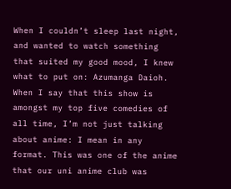When I couldn’t sleep last night, and wanted to watch something that suited my good mood, I knew what to put on: Azumanga Daioh. When I say that this show is amongst my top five comedies of all time, I’m not just talking about anime: I mean in any format. This was one of the anime that our uni anime club was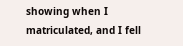showing when I matriculated, and I fell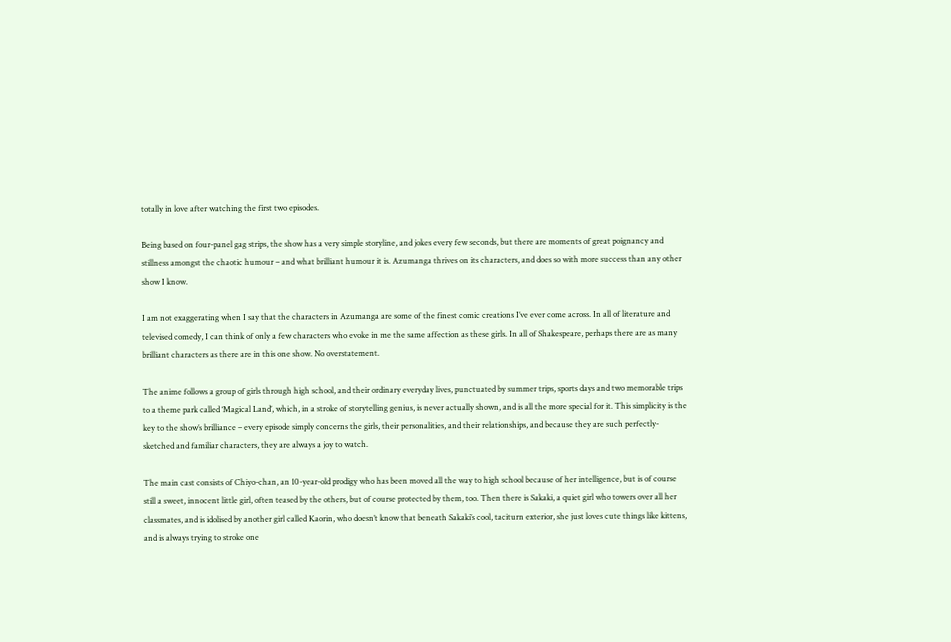totally in love after watching the first two episodes.

Being based on four-panel gag strips, the show has a very simple storyline, and jokes every few seconds, but there are moments of great poignancy and stillness amongst the chaotic humour – and what brilliant humour it is. Azumanga thrives on its characters, and does so with more success than any other show I know.

I am not exaggerating when I say that the characters in Azumanga are some of the finest comic creations I’ve ever come across. In all of literature and televised comedy, I can think of only a few characters who evoke in me the same affection as these girls. In all of Shakespeare, perhaps there are as many brilliant characters as there are in this one show. No overstatement.

The anime follows a group of girls through high school, and their ordinary everyday lives, punctuated by summer trips, sports days and two memorable trips to a theme park called ‘Magical Land’, which, in a stroke of storytelling genius, is never actually shown, and is all the more special for it. This simplicity is the key to the show’s brilliance – every episode simply concerns the girls, their personalities, and their relationships, and because they are such perfectly-sketched and familiar characters, they are always a joy to watch.

The main cast consists of Chiyo-chan, an 10-year-old prodigy who has been moved all the way to high school because of her intelligence, but is of course still a sweet, innocent little girl, often teased by the others, but of course protected by them, too. Then there is Sakaki, a quiet girl who towers over all her classmates, and is idolised by another girl called Kaorin, who doesn’t know that beneath Sakaki’s cool, taciturn exterior, she just loves cute things like kittens, and is always trying to stroke one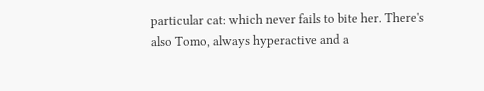particular cat: which never fails to bite her. There's also Tomo, always hyperactive and a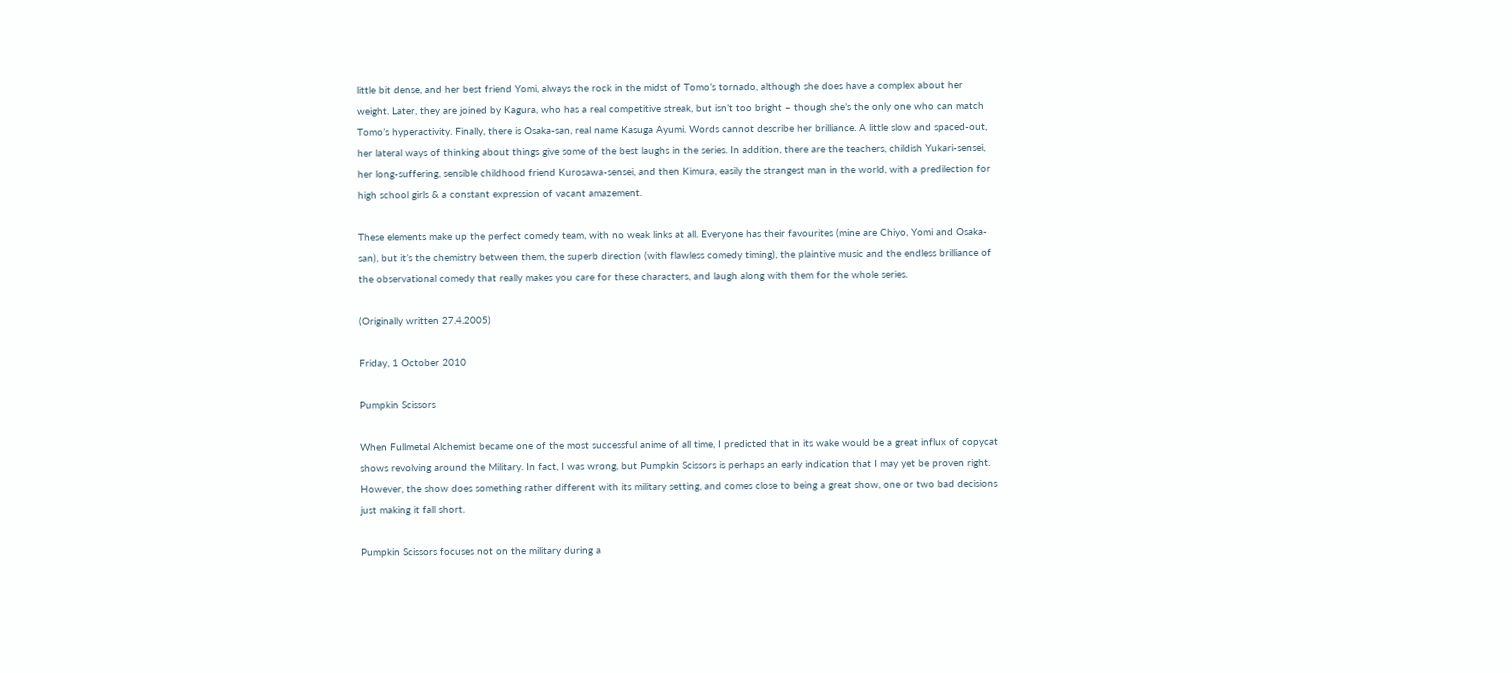little bit dense, and her best friend Yomi, always the rock in the midst of Tomo’s tornado, although she does have a complex about her weight. Later, they are joined by Kagura, who has a real competitive streak, but isn’t too bright – though she’s the only one who can match Tomo’s hyperactivity. Finally, there is Osaka-san, real name Kasuga Ayumi. Words cannot describe her brilliance. A little slow and spaced-out, her lateral ways of thinking about things give some of the best laughs in the series. In addition, there are the teachers, childish Yukari-sensei, her long-suffering, sensible childhood friend Kurosawa-sensei, and then Kimura, easily the strangest man in the world, with a predilection for high school girls & a constant expression of vacant amazement.

These elements make up the perfect comedy team, with no weak links at all. Everyone has their favourites (mine are Chiyo, Yomi and Osaka-san), but it’s the chemistry between them, the superb direction (with flawless comedy timing), the plaintive music and the endless brilliance of the observational comedy that really makes you care for these characters, and laugh along with them for the whole series.

(Originally written 27.4.2005)

Friday, 1 October 2010

Pumpkin Scissors

When Fullmetal Alchemist became one of the most successful anime of all time, I predicted that in its wake would be a great influx of copycat shows revolving around the Military. In fact, I was wrong, but Pumpkin Scissors is perhaps an early indication that I may yet be proven right. However, the show does something rather different with its military setting, and comes close to being a great show, one or two bad decisions just making it fall short.

Pumpkin Scissors focuses not on the military during a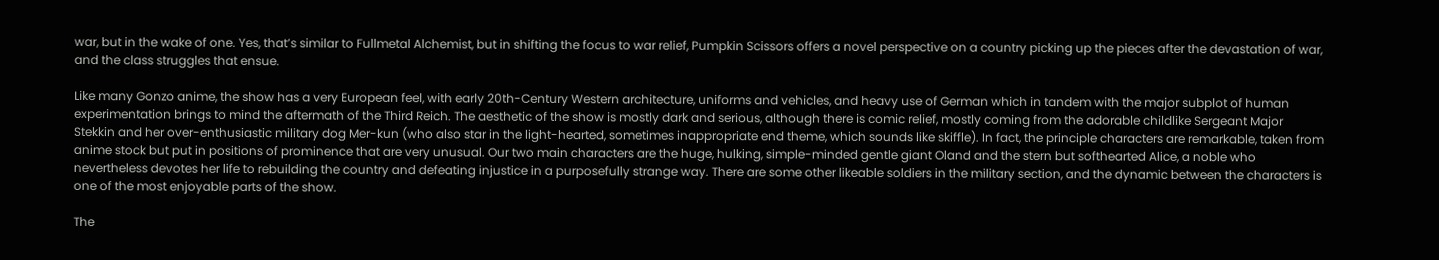war, but in the wake of one. Yes, that’s similar to Fullmetal Alchemist, but in shifting the focus to war relief, Pumpkin Scissors offers a novel perspective on a country picking up the pieces after the devastation of war, and the class struggles that ensue.

Like many Gonzo anime, the show has a very European feel, with early 20th-Century Western architecture, uniforms and vehicles, and heavy use of German which in tandem with the major subplot of human experimentation brings to mind the aftermath of the Third Reich. The aesthetic of the show is mostly dark and serious, although there is comic relief, mostly coming from the adorable childlike Sergeant Major Stekkin and her over-enthusiastic military dog Mer-kun (who also star in the light-hearted, sometimes inappropriate end theme, which sounds like skiffle). In fact, the principle characters are remarkable, taken from anime stock but put in positions of prominence that are very unusual. Our two main characters are the huge, hulking, simple-minded gentle giant Oland and the stern but softhearted Alice, a noble who nevertheless devotes her life to rebuilding the country and defeating injustice in a purposefully strange way. There are some other likeable soldiers in the military section, and the dynamic between the characters is one of the most enjoyable parts of the show.

The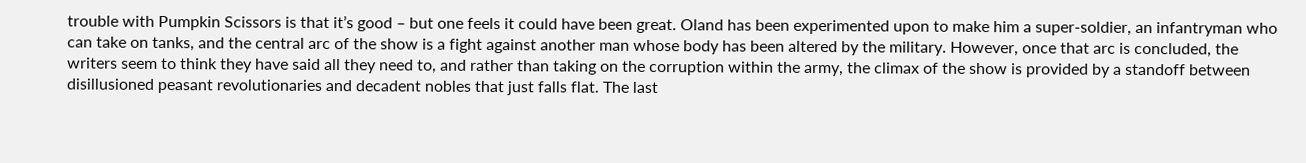trouble with Pumpkin Scissors is that it’s good – but one feels it could have been great. Oland has been experimented upon to make him a super-soldier, an infantryman who can take on tanks, and the central arc of the show is a fight against another man whose body has been altered by the military. However, once that arc is concluded, the writers seem to think they have said all they need to, and rather than taking on the corruption within the army, the climax of the show is provided by a standoff between disillusioned peasant revolutionaries and decadent nobles that just falls flat. The last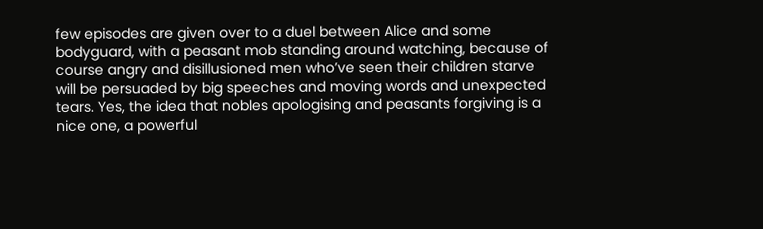few episodes are given over to a duel between Alice and some bodyguard, with a peasant mob standing around watching, because of course angry and disillusioned men who’ve seen their children starve will be persuaded by big speeches and moving words and unexpected tears. Yes, the idea that nobles apologising and peasants forgiving is a nice one, a powerful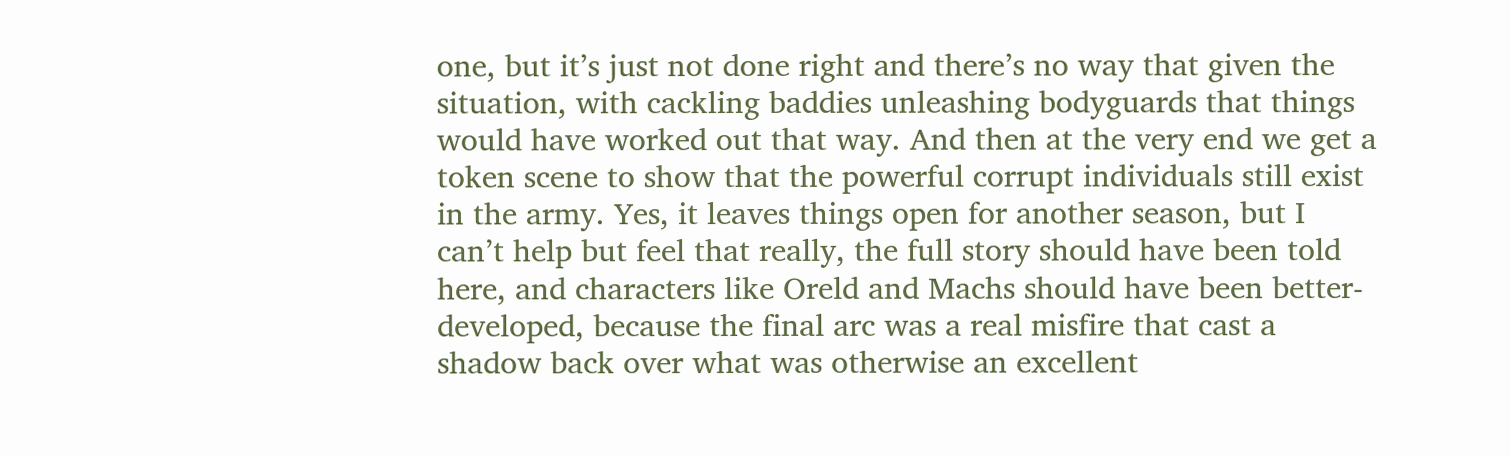one, but it’s just not done right and there’s no way that given the situation, with cackling baddies unleashing bodyguards that things would have worked out that way. And then at the very end we get a token scene to show that the powerful corrupt individuals still exist in the army. Yes, it leaves things open for another season, but I can’t help but feel that really, the full story should have been told here, and characters like Oreld and Machs should have been better-developed, because the final arc was a real misfire that cast a shadow back over what was otherwise an excellent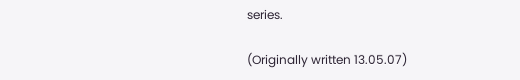series.

(Originally written 13.05.07)